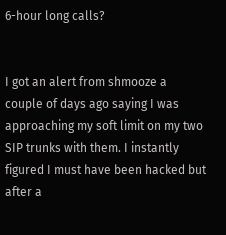6-hour long calls?


I got an alert from shmooze a couple of days ago saying I was approaching my soft limit on my two SIP trunks with them. I instantly figured I must have been hacked but after a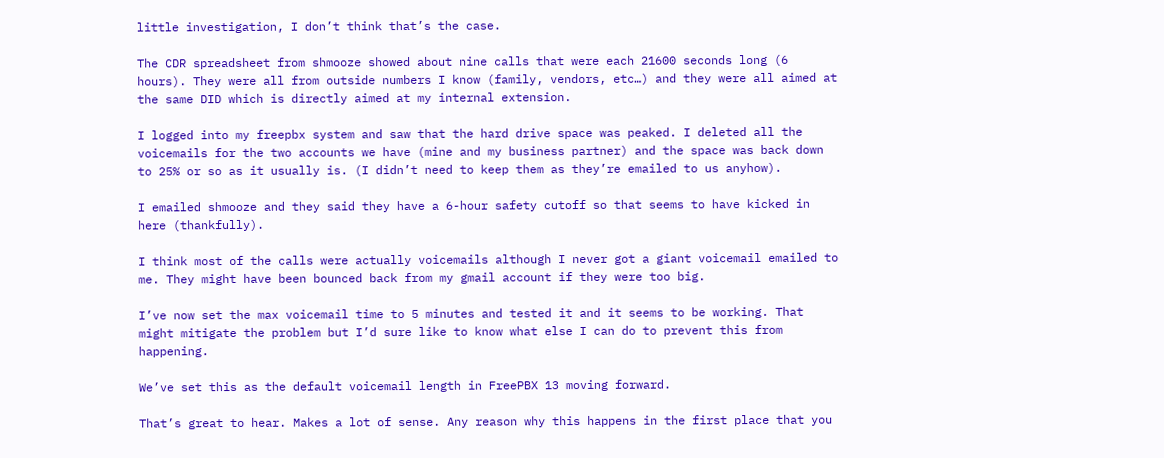little investigation, I don’t think that’s the case.

The CDR spreadsheet from shmooze showed about nine calls that were each 21600 seconds long (6 hours). They were all from outside numbers I know (family, vendors, etc…) and they were all aimed at the same DID which is directly aimed at my internal extension.

I logged into my freepbx system and saw that the hard drive space was peaked. I deleted all the voicemails for the two accounts we have (mine and my business partner) and the space was back down to 25% or so as it usually is. (I didn’t need to keep them as they’re emailed to us anyhow).

I emailed shmooze and they said they have a 6-hour safety cutoff so that seems to have kicked in here (thankfully).

I think most of the calls were actually voicemails although I never got a giant voicemail emailed to me. They might have been bounced back from my gmail account if they were too big.

I’ve now set the max voicemail time to 5 minutes and tested it and it seems to be working. That might mitigate the problem but I’d sure like to know what else I can do to prevent this from happening.

We’ve set this as the default voicemail length in FreePBX 13 moving forward.

That’s great to hear. Makes a lot of sense. Any reason why this happens in the first place that you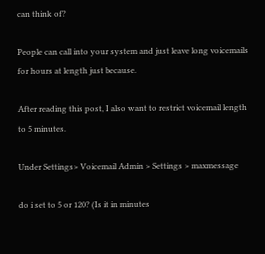can think of?

People can call into your system and just leave long voicemails for hours at length just because.

After reading this post, I also want to restrict voicemail length to 5 minutes.

Under Settings> Voicemail Admin > Settings > maxmessage

do i set to 5 or 120? (Is it in minutes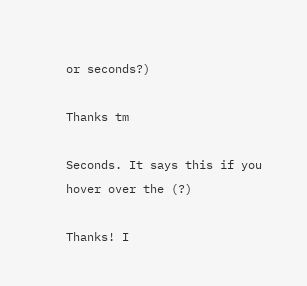or seconds?)

Thanks tm

Seconds. It says this if you hover over the (?)

Thanks! I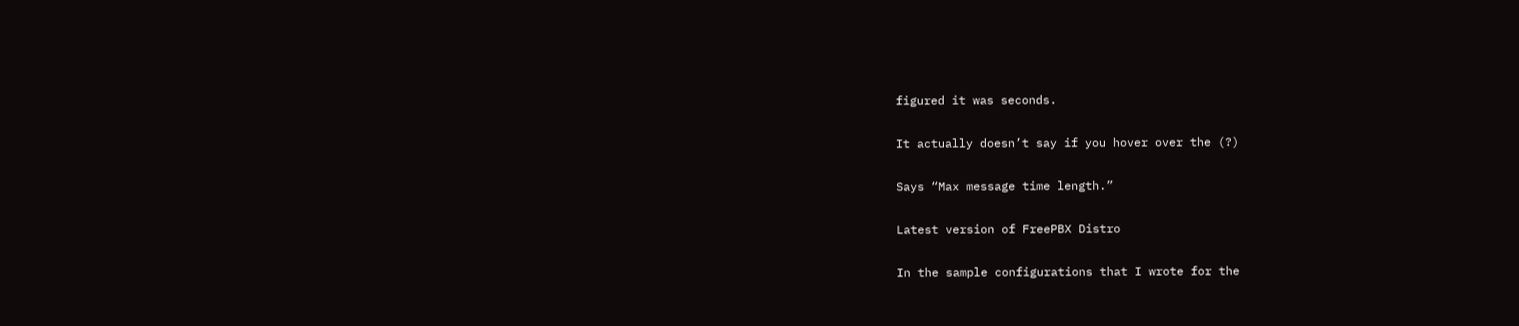figured it was seconds.

It actually doesn’t say if you hover over the (?)

Says “Max message time length.”

Latest version of FreePBX Distro

In the sample configurations that I wrote for the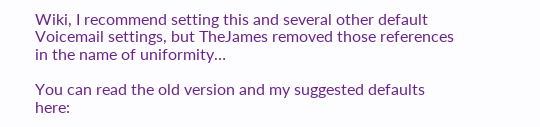Wiki, I recommend setting this and several other default Voicemail settings, but TheJames removed those references in the name of uniformity…

You can read the old version and my suggested defaults here: